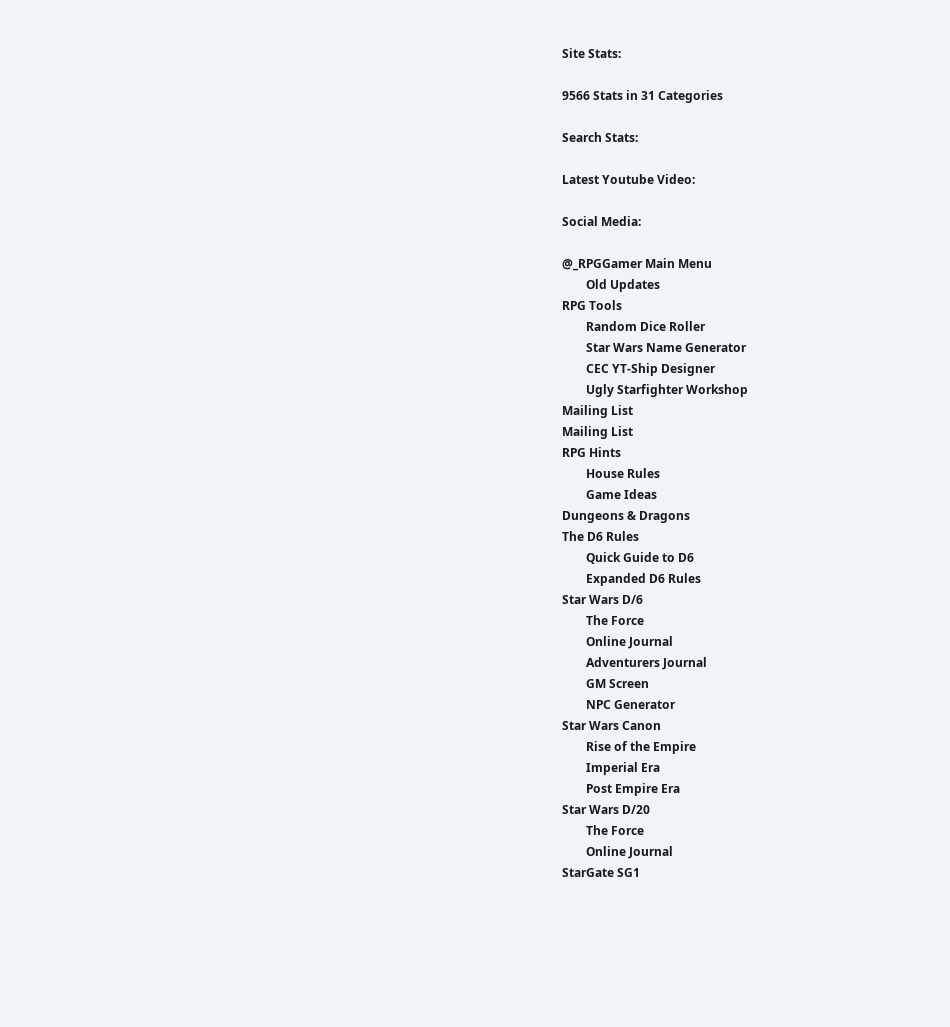Site Stats:

9566 Stats in 31 Categories

Search Stats:

Latest Youtube Video:

Social Media:

@_RPGGamer Main Menu
        Old Updates
RPG Tools
        Random Dice Roller
        Star Wars Name Generator
        CEC YT-Ship Designer
        Ugly Starfighter Workshop
Mailing List
Mailing List
RPG Hints
        House Rules
        Game Ideas
Dungeons & Dragons
The D6 Rules
        Quick Guide to D6
        Expanded D6 Rules
Star Wars D/6
        The Force
        Online Journal
        Adventurers Journal
        GM Screen
        NPC Generator
Star Wars Canon
        Rise of the Empire
        Imperial Era
        Post Empire Era
Star Wars D/20
        The Force
        Online Journal
StarGate SG1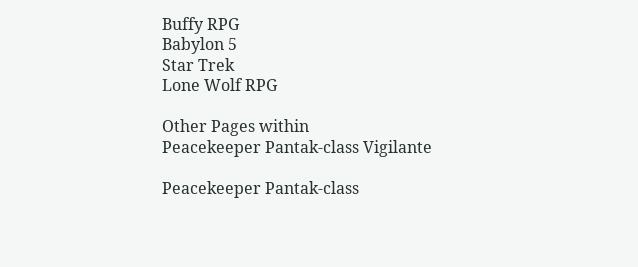Buffy RPG
Babylon 5
Star Trek
Lone Wolf RPG

Other Pages within
Peacekeeper Pantak-class Vigilante

Peacekeeper Pantak-class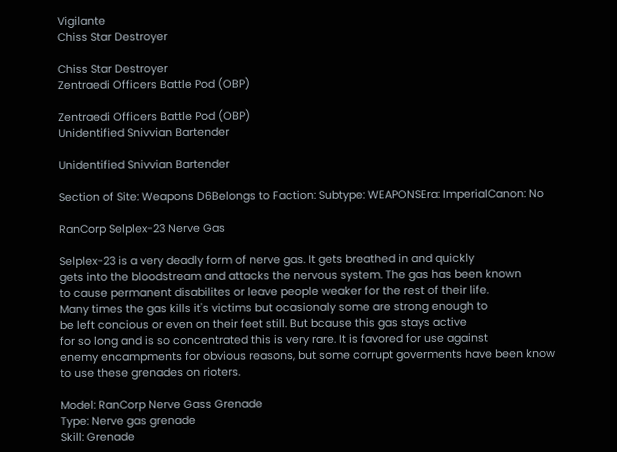Vigilante
Chiss Star Destroyer

Chiss Star Destroyer
Zentraedi Officers Battle Pod (OBP)

Zentraedi Officers Battle Pod (OBP)
Unidentified Snivvian Bartender

Unidentified Snivvian Bartender

Section of Site: Weapons D6Belongs to Faction: Subtype: WEAPONSEra: ImperialCanon: No

RanCorp Selplex-23 Nerve Gas

Selplex-23 is a very deadly form of nerve gas. It gets breathed in and quickly
gets into the bloodstream and attacks the nervous system. The gas has been known
to cause permanent disabilites or leave people weaker for the rest of their life.
Many times the gas kills it's victims but ocasionaly some are strong enough to
be left concious or even on their feet still. But bcause this gas stays active
for so long and is so concentrated this is very rare. It is favored for use against
enemy encampments for obvious reasons, but some corrupt goverments have been know
to use these grenades on rioters.

Model: RanCorp Nerve Gass Grenade
Type: Nerve gas grenade
Skill: Grenade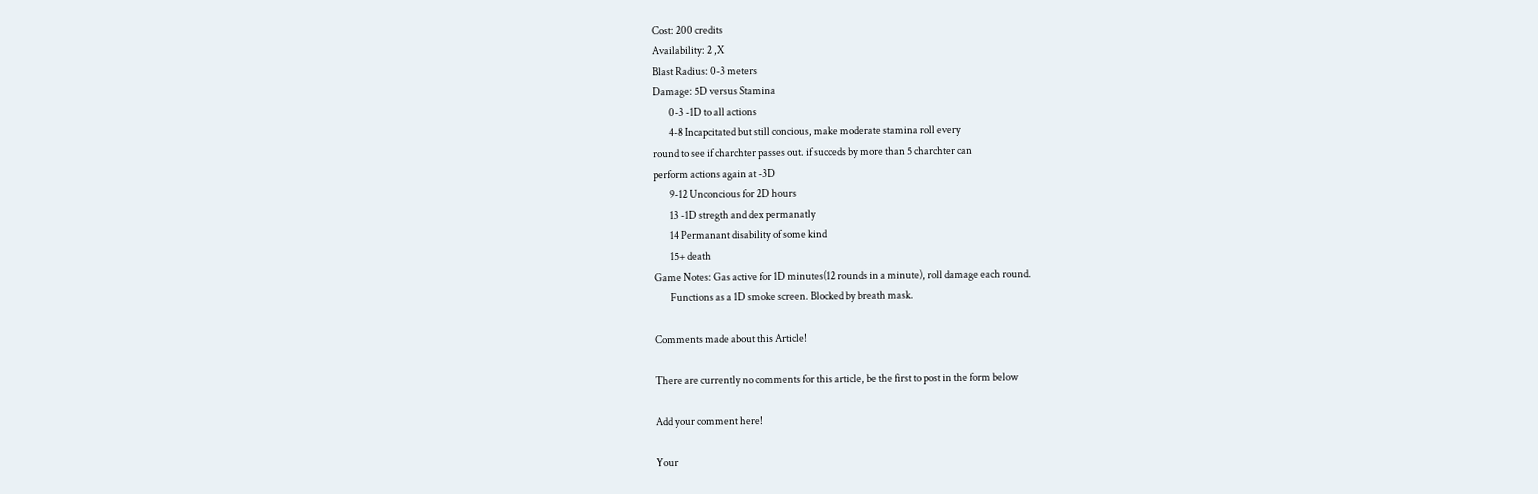Cost: 200 credits
Availability: 2 ,X
Blast Radius: 0-3 meters
Damage: 5D versus Stamina
        0-3 -1D to all actions
        4-8 Incapcitated but still concious, make moderate stamina roll every
round to see if charchter passes out. if succeds by more than 5 charchter can
perform actions again at -3D
        9-12 Unconcious for 2D hours
        13 -1D stregth and dex permanatly
        14 Permanant disability of some kind
        15+ death
Game Notes: Gas active for 1D minutes(12 rounds in a minute), roll damage each round.
        Functions as a 1D smoke screen. Blocked by breath mask.

Comments made about this Article!

There are currently no comments for this article, be the first to post in the form below

Add your comment here!

Your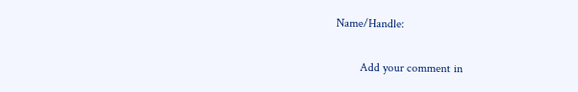Name/Handle:

        Add your comment in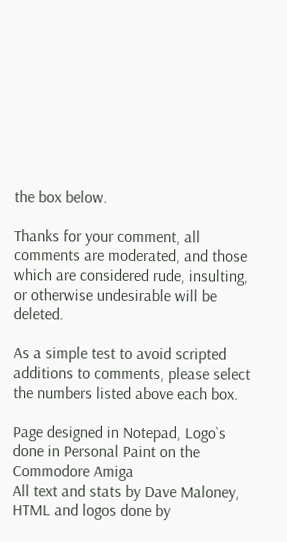the box below.

Thanks for your comment, all comments are moderated, and those which are considered rude, insulting, or otherwise undesirable will be deleted.

As a simple test to avoid scripted additions to comments, please select the numbers listed above each box.

Page designed in Notepad, Logo`s done in Personal Paint on the Commodore Amiga
All text and stats by Dave Maloney, HTML and logos done by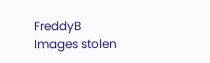FreddyB
Images stolen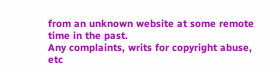from an unknown website at some remote time in the past.
Any complaints, writs for copyright abuse, etc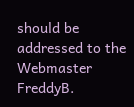should be addressed to the Webmaster FreddyB.